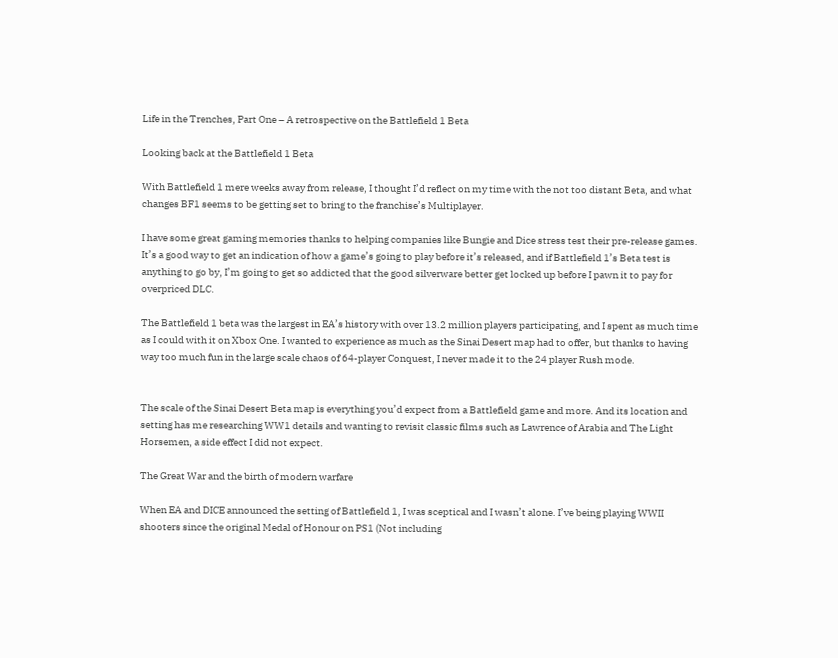Life in the Trenches, Part One – A retrospective on the Battlefield 1 Beta

Looking back at the Battlefield 1 Beta

With Battlefield 1 mere weeks away from release, I thought I’d reflect on my time with the not too distant Beta, and what changes BF1 seems to be getting set to bring to the franchise’s Multiplayer.

I have some great gaming memories thanks to helping companies like Bungie and Dice stress test their pre-release games. It’s a good way to get an indication of how a game’s going to play before it’s released, and if Battlefield 1’s Beta test is anything to go by, I’m going to get so addicted that the good silverware better get locked up before I pawn it to pay for overpriced DLC.

The Battlefield 1 beta was the largest in EA’s history with over 13.2 million players participating, and I spent as much time as I could with it on Xbox One. I wanted to experience as much as the Sinai Desert map had to offer, but thanks to having way too much fun in the large scale chaos of 64-player Conquest, I never made it to the 24 player Rush mode.


The scale of the Sinai Desert Beta map is everything you’d expect from a Battlefield game and more. And its location and setting has me researching WW1 details and wanting to revisit classic films such as Lawrence of Arabia and The Light Horsemen, a side effect I did not expect.

The Great War and the birth of modern warfare

When EA and DICE announced the setting of Battlefield 1, I was sceptical and I wasn’t alone. I’ve being playing WWII shooters since the original Medal of Honour on PS1 (Not including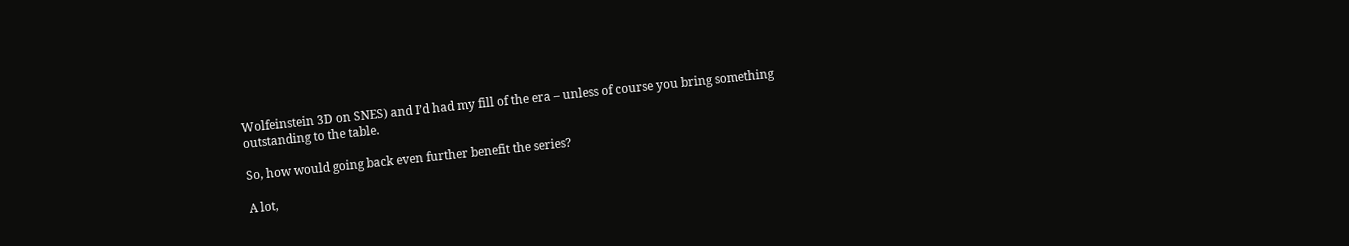Wolfeinstein 3D on SNES) and I’d had my fill of the era – unless of course you bring something outstanding to the table.

So, how would going back even further benefit the series?

A lot,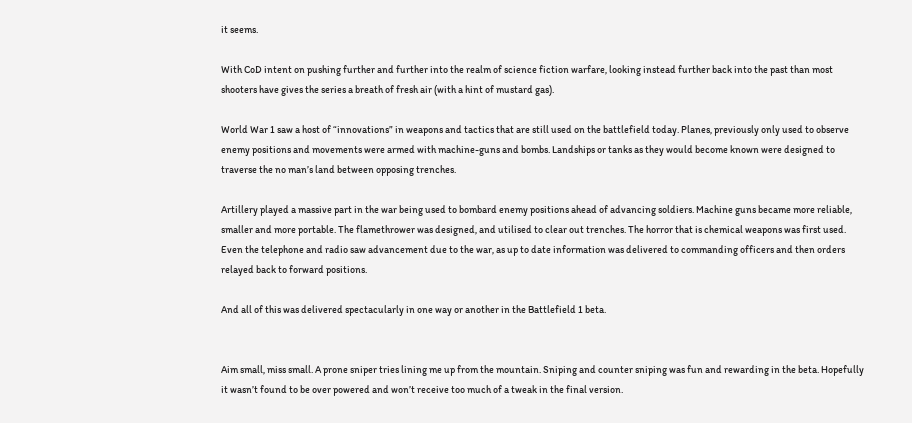it seems.

With CoD intent on pushing further and further into the realm of science fiction warfare, looking instead further back into the past than most shooters have gives the series a breath of fresh air (with a hint of mustard gas).

World War 1 saw a host of “innovations” in weapons and tactics that are still used on the battlefield today. Planes, previously only used to observe enemy positions and movements were armed with machine-guns and bombs. Landships or tanks as they would become known were designed to traverse the no man’s land between opposing trenches.

Artillery played a massive part in the war being used to bombard enemy positions ahead of advancing soldiers. Machine guns became more reliable, smaller and more portable. The flamethrower was designed, and utilised to clear out trenches. The horror that is chemical weapons was first used.  Even the telephone and radio saw advancement due to the war, as up to date information was delivered to commanding officers and then orders relayed back to forward positions.

And all of this was delivered spectacularly in one way or another in the Battlefield 1 beta.


Aim small, miss small. A prone sniper tries lining me up from the mountain. Sniping and counter sniping was fun and rewarding in the beta. Hopefully it wasn’t found to be over powered and won’t receive too much of a tweak in the final version.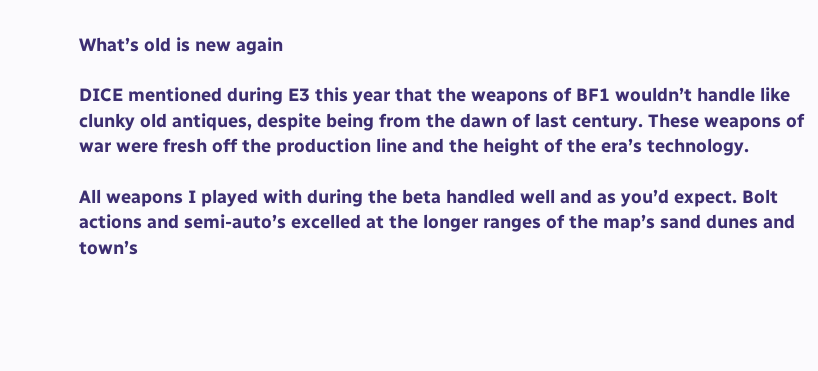What’s old is new again

DICE mentioned during E3 this year that the weapons of BF1 wouldn’t handle like clunky old antiques, despite being from the dawn of last century. These weapons of war were fresh off the production line and the height of the era’s technology.

All weapons I played with during the beta handled well and as you’d expect. Bolt actions and semi-auto’s excelled at the longer ranges of the map’s sand dunes and town’s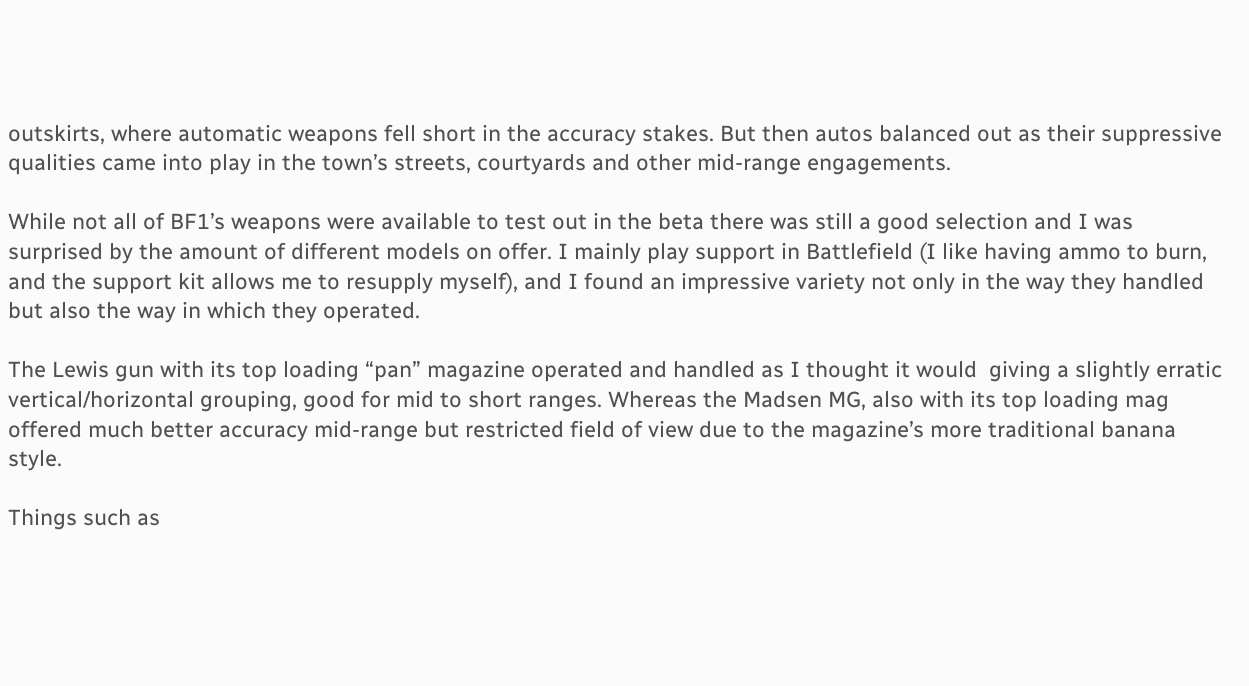outskirts, where automatic weapons fell short in the accuracy stakes. But then autos balanced out as their suppressive qualities came into play in the town’s streets, courtyards and other mid-range engagements.

While not all of BF1’s weapons were available to test out in the beta there was still a good selection and I was surprised by the amount of different models on offer. I mainly play support in Battlefield (I like having ammo to burn, and the support kit allows me to resupply myself), and I found an impressive variety not only in the way they handled but also the way in which they operated.

The Lewis gun with its top loading “pan” magazine operated and handled as I thought it would  giving a slightly erratic vertical/horizontal grouping, good for mid to short ranges. Whereas the Madsen MG, also with its top loading mag offered much better accuracy mid-range but restricted field of view due to the magazine’s more traditional banana style.

Things such as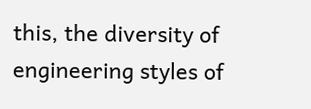this, the diversity of engineering styles of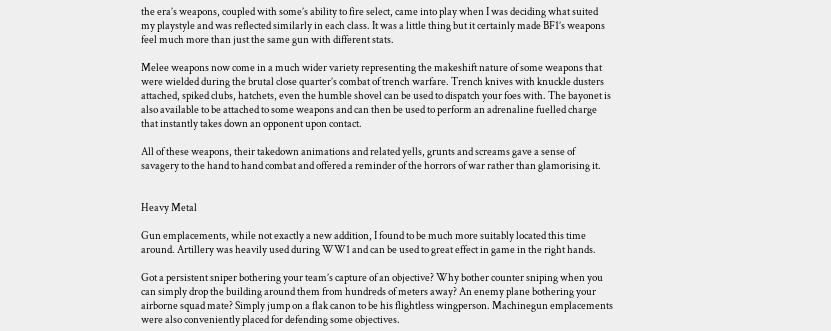the era’s weapons, coupled with some’s ability to fire select, came into play when I was deciding what suited my playstyle and was reflected similarly in each class. It was a little thing but it certainly made BF1’s weapons feel much more than just the same gun with different stats.

Melee weapons now come in a much wider variety representing the makeshift nature of some weapons that were wielded during the brutal close quarter’s combat of trench warfare. Trench knives with knuckle dusters attached, spiked clubs, hatchets, even the humble shovel can be used to dispatch your foes with. The bayonet is also available to be attached to some weapons and can then be used to perform an adrenaline fuelled charge that instantly takes down an opponent upon contact.

All of these weapons, their takedown animations and related yells, grunts and screams gave a sense of savagery to the hand to hand combat and offered a reminder of the horrors of war rather than glamorising it.


Heavy Metal

Gun emplacements, while not exactly a new addition, I found to be much more suitably located this time around. Artillery was heavily used during WW1 and can be used to great effect in game in the right hands.

Got a persistent sniper bothering your team’s capture of an objective? Why bother counter sniping when you can simply drop the building around them from hundreds of meters away? An enemy plane bothering your airborne squad mate? Simply jump on a flak canon to be his flightless wingperson. Machinegun emplacements were also conveniently placed for defending some objectives.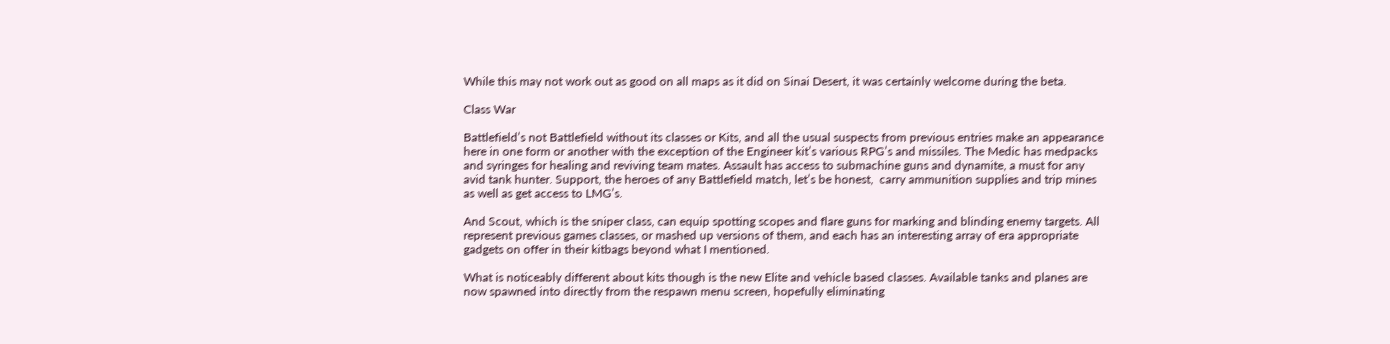While this may not work out as good on all maps as it did on Sinai Desert, it was certainly welcome during the beta.

Class War

Battlefield’s not Battlefield without its classes or Kits, and all the usual suspects from previous entries make an appearance here in one form or another with the exception of the Engineer kit’s various RPG’s and missiles. The Medic has medpacks and syringes for healing and reviving team mates. Assault has access to submachine guns and dynamite, a must for any avid tank hunter. Support, the heroes of any Battlefield match, let’s be honest,  carry ammunition supplies and trip mines as well as get access to LMG’s.

And Scout, which is the sniper class, can equip spotting scopes and flare guns for marking and blinding enemy targets. All represent previous games classes, or mashed up versions of them, and each has an interesting array of era appropriate gadgets on offer in their kitbags beyond what I mentioned.

What is noticeably different about kits though is the new Elite and vehicle based classes. Available tanks and planes are now spawned into directly from the respawn menu screen, hopefully eliminating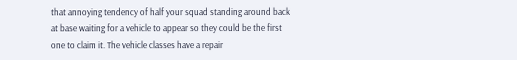that annoying tendency of half your squad standing around back at base waiting for a vehicle to appear so they could be the first one to claim it. The vehicle classes have a repair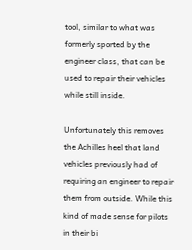tool, similar to what was formerly sported by the engineer class, that can be used to repair their vehicles while still inside.

Unfortunately this removes the Achilles heel that land vehicles previously had of requiring an engineer to repair them from outside. While this kind of made sense for pilots in their bi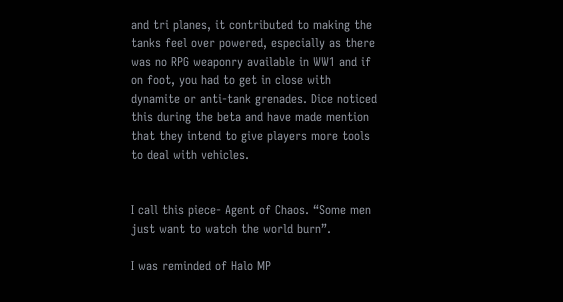and tri planes, it contributed to making the tanks feel over powered, especially as there was no RPG weaponry available in WW1 and if on foot, you had to get in close with dynamite or anti-tank grenades. Dice noticed this during the beta and have made mention that they intend to give players more tools to deal with vehicles.


I call this piece- Agent of Chaos. “Some men just want to watch the world burn”.

I was reminded of Halo MP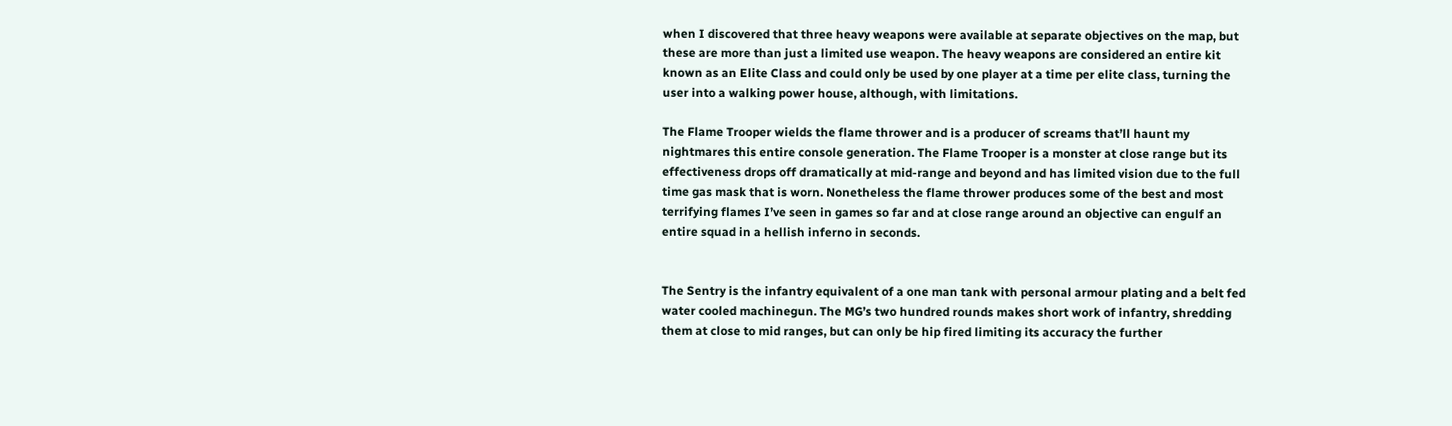when I discovered that three heavy weapons were available at separate objectives on the map, but these are more than just a limited use weapon. The heavy weapons are considered an entire kit known as an Elite Class and could only be used by one player at a time per elite class, turning the user into a walking power house, although, with limitations.

The Flame Trooper wields the flame thrower and is a producer of screams that’ll haunt my nightmares this entire console generation. The Flame Trooper is a monster at close range but its effectiveness drops off dramatically at mid-range and beyond and has limited vision due to the full time gas mask that is worn. Nonetheless the flame thrower produces some of the best and most terrifying flames I’ve seen in games so far and at close range around an objective can engulf an entire squad in a hellish inferno in seconds.


The Sentry is the infantry equivalent of a one man tank with personal armour plating and a belt fed water cooled machinegun. The MG’s two hundred rounds makes short work of infantry, shredding them at close to mid ranges, but can only be hip fired limiting its accuracy the further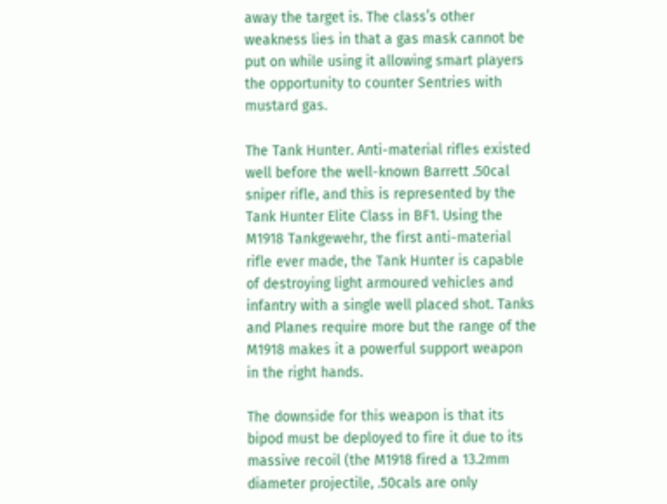away the target is. The class’s other weakness lies in that a gas mask cannot be put on while using it allowing smart players the opportunity to counter Sentries with mustard gas.

The Tank Hunter. Anti-material rifles existed well before the well-known Barrett .50cal sniper rifle, and this is represented by the Tank Hunter Elite Class in BF1. Using the M1918 Tankgewehr, the first anti-material rifle ever made, the Tank Hunter is capable of destroying light armoured vehicles and infantry with a single well placed shot. Tanks and Planes require more but the range of the M1918 makes it a powerful support weapon in the right hands.

The downside for this weapon is that its bipod must be deployed to fire it due to its massive recoil (the M1918 fired a 13.2mm diameter projectile, .50cals are only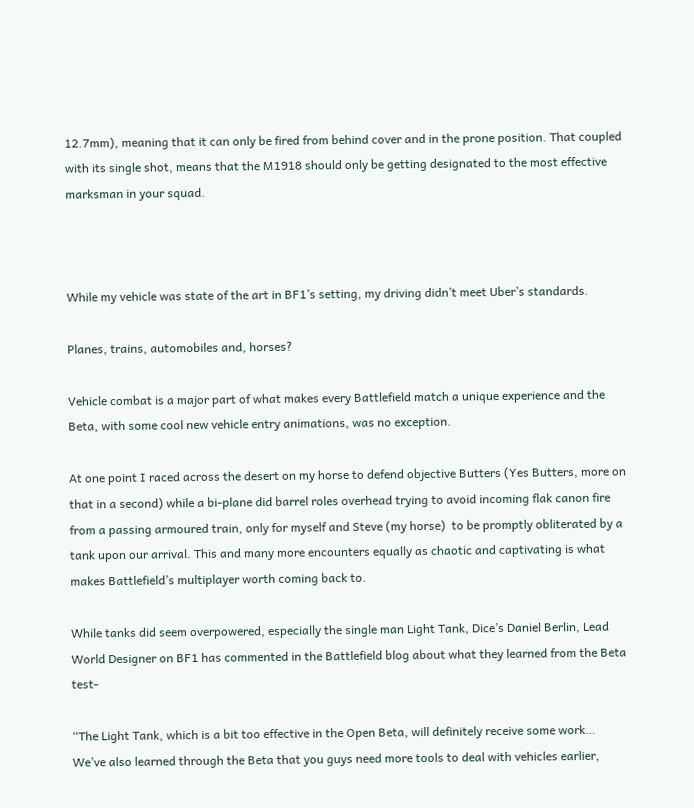12.7mm), meaning that it can only be fired from behind cover and in the prone position. That coupled with its single shot, means that the M1918 should only be getting designated to the most effective marksman in your squad.



While my vehicle was state of the art in BF1’s setting, my driving didn’t meet Uber’s standards.

Planes, trains, automobiles and, horses?

Vehicle combat is a major part of what makes every Battlefield match a unique experience and the Beta, with some cool new vehicle entry animations, was no exception.

At one point I raced across the desert on my horse to defend objective Butters (Yes Butters, more on that in a second) while a bi-plane did barrel roles overhead trying to avoid incoming flak canon fire from a passing armoured train, only for myself and Steve (my horse)  to be promptly obliterated by a tank upon our arrival. This and many more encounters equally as chaotic and captivating is what makes Battlefield’s multiplayer worth coming back to.

While tanks did seem overpowered, especially the single man Light Tank, Dice’s Daniel Berlin, Lead World Designer on BF1 has commented in the Battlefield blog about what they learned from the Beta test-

“The Light Tank, which is a bit too effective in the Open Beta, will definitely receive some work… We’ve also learned through the Beta that you guys need more tools to deal with vehicles earlier,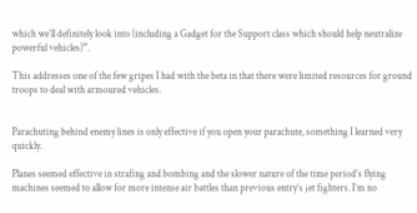which we’ll definitely look into (including a Gadget for the Support class which should help neutralize powerful vehicles)”.

This addresses one of the few gripes I had with the beta in that there were limited resources for ground troops to deal with armoured vehicles.


Parachuting behind enemy lines is only effective if you open your parachute, something I learned very quickly.

Planes seemed effective in strafing and bombing and the slower nature of the time period’s flying machines seemed to allow for more intense air battles than previous entry’s jet fighters. I’m no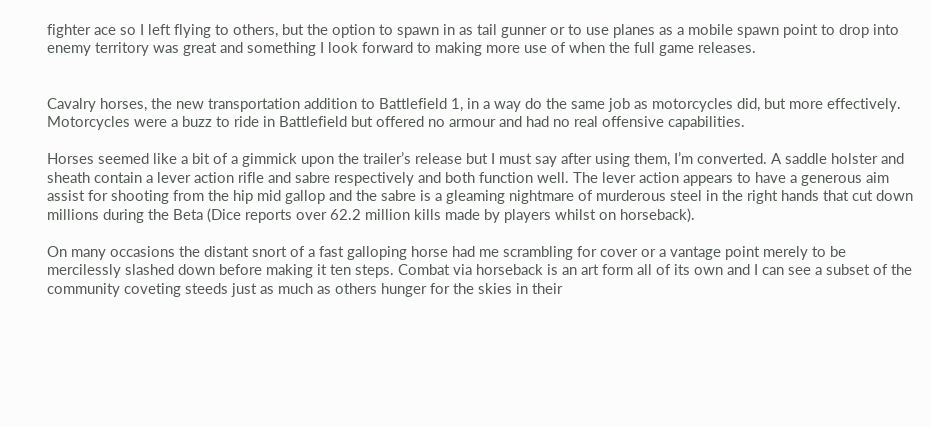fighter ace so I left flying to others, but the option to spawn in as tail gunner or to use planes as a mobile spawn point to drop into enemy territory was great and something I look forward to making more use of when the full game releases.


Cavalry horses, the new transportation addition to Battlefield 1, in a way do the same job as motorcycles did, but more effectively. Motorcycles were a buzz to ride in Battlefield but offered no armour and had no real offensive capabilities.

Horses seemed like a bit of a gimmick upon the trailer’s release but I must say after using them, I’m converted. A saddle holster and sheath contain a lever action rifle and sabre respectively and both function well. The lever action appears to have a generous aim assist for shooting from the hip mid gallop and the sabre is a gleaming nightmare of murderous steel in the right hands that cut down millions during the Beta (Dice reports over 62.2 million kills made by players whilst on horseback).

On many occasions the distant snort of a fast galloping horse had me scrambling for cover or a vantage point merely to be mercilessly slashed down before making it ten steps. Combat via horseback is an art form all of its own and I can see a subset of the community coveting steeds just as much as others hunger for the skies in their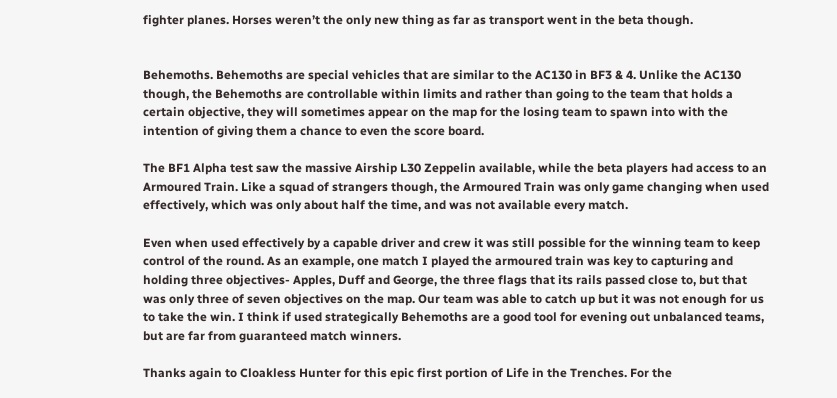fighter planes. Horses weren’t the only new thing as far as transport went in the beta though.


Behemoths. Behemoths are special vehicles that are similar to the AC130 in BF3 & 4. Unlike the AC130 though, the Behemoths are controllable within limits and rather than going to the team that holds a certain objective, they will sometimes appear on the map for the losing team to spawn into with the intention of giving them a chance to even the score board.

The BF1 Alpha test saw the massive Airship L30 Zeppelin available, while the beta players had access to an Armoured Train. Like a squad of strangers though, the Armoured Train was only game changing when used effectively, which was only about half the time, and was not available every match.

Even when used effectively by a capable driver and crew it was still possible for the winning team to keep control of the round. As an example, one match I played the armoured train was key to capturing and holding three objectives- Apples, Duff and George, the three flags that its rails passed close to, but that was only three of seven objectives on the map. Our team was able to catch up but it was not enough for us to take the win. I think if used strategically Behemoths are a good tool for evening out unbalanced teams, but are far from guaranteed match winners.

Thanks again to Cloakless Hunter for this epic first portion of Life in the Trenches. For the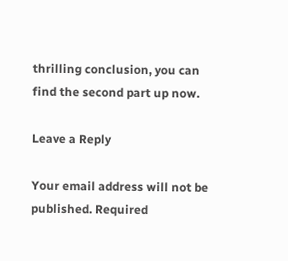thrilling conclusion, you can find the second part up now.

Leave a Reply

Your email address will not be published. Required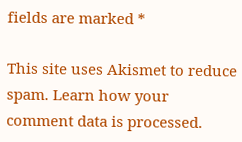fields are marked *

This site uses Akismet to reduce spam. Learn how your comment data is processed.